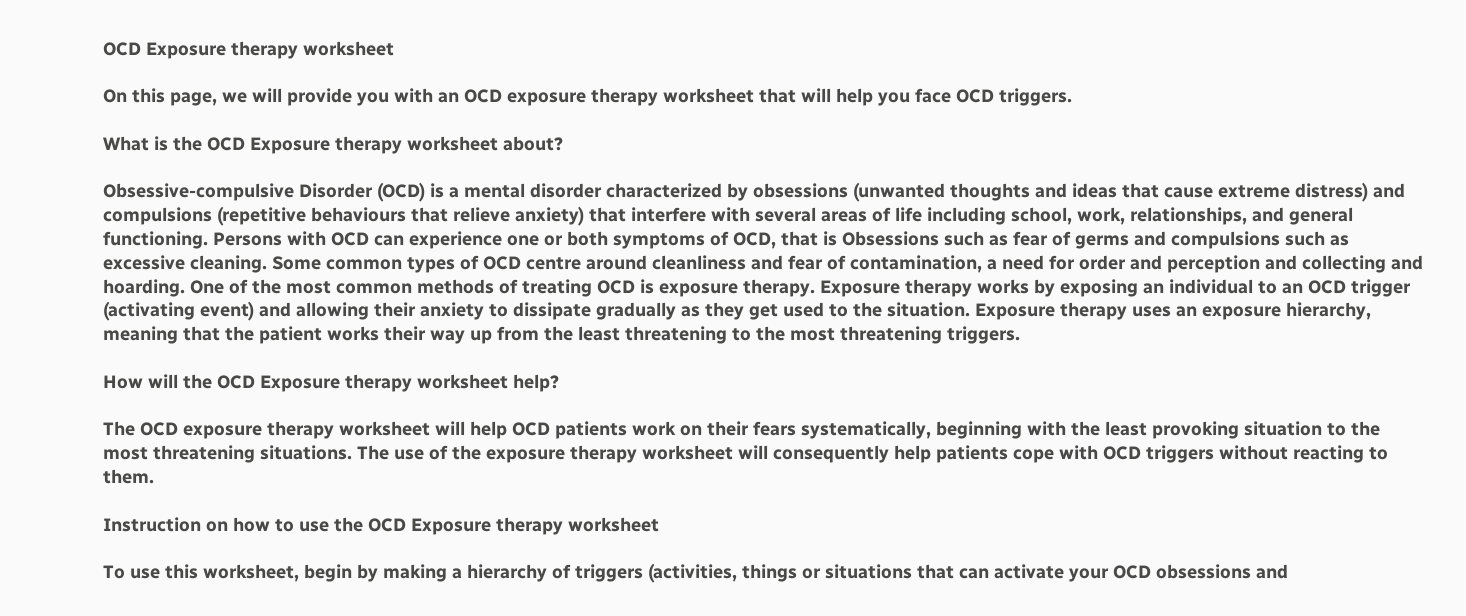OCD Exposure therapy worksheet

On this page, we will provide you with an OCD exposure therapy worksheet that will help you face OCD triggers.

What is the OCD Exposure therapy worksheet about?

Obsessive-compulsive Disorder (OCD) is a mental disorder characterized by obsessions (unwanted thoughts and ideas that cause extreme distress) and compulsions (repetitive behaviours that relieve anxiety) that interfere with several areas of life including school, work, relationships, and general functioning. Persons with OCD can experience one or both symptoms of OCD, that is Obsessions such as fear of germs and compulsions such as excessive cleaning. Some common types of OCD centre around cleanliness and fear of contamination, a need for order and perception and collecting and hoarding. One of the most common methods of treating OCD is exposure therapy. Exposure therapy works by exposing an individual to an OCD trigger (activating event) and allowing their anxiety to dissipate gradually as they get used to the situation. Exposure therapy uses an exposure hierarchy, meaning that the patient works their way up from the least threatening to the most threatening triggers.

How will the OCD Exposure therapy worksheet help?

The OCD exposure therapy worksheet will help OCD patients work on their fears systematically, beginning with the least provoking situation to the most threatening situations. The use of the exposure therapy worksheet will consequently help patients cope with OCD triggers without reacting to them.

Instruction on how to use the OCD Exposure therapy worksheet

To use this worksheet, begin by making a hierarchy of triggers (activities, things or situations that can activate your OCD obsessions and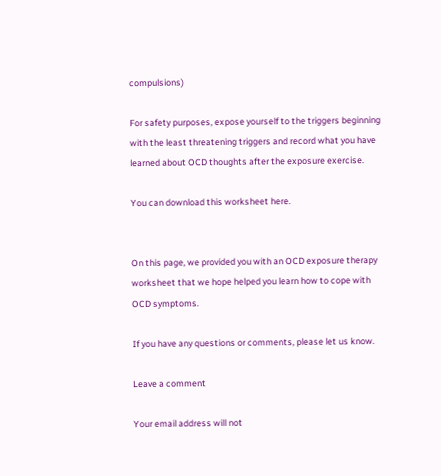compulsions)

For safety purposes, expose yourself to the triggers beginning with the least threatening triggers and record what you have learned about OCD thoughts after the exposure exercise.

You can download this worksheet here.


On this page, we provided you with an OCD exposure therapy worksheet that we hope helped you learn how to cope with OCD symptoms.

If you have any questions or comments, please let us know.

Leave a comment

Your email address will not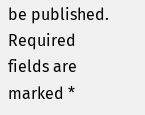be published. Required fields are marked *